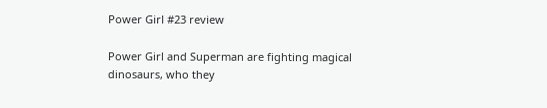Power Girl #23 review

Power Girl and Superman are fighting magical dinosaurs, who they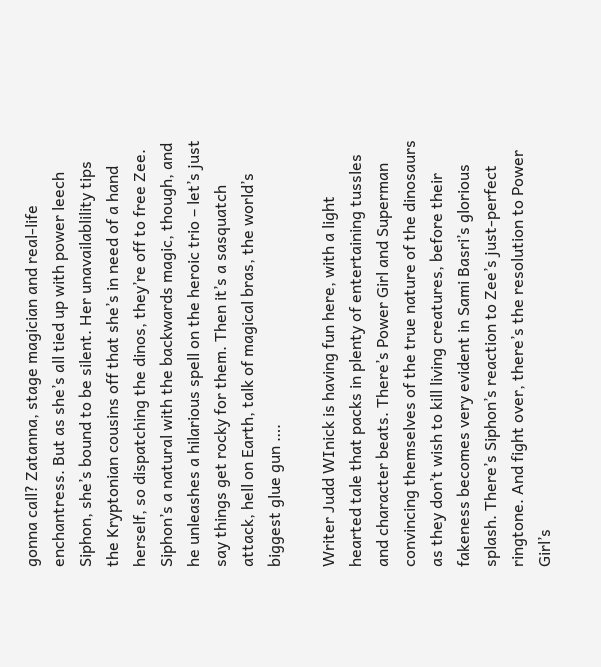gonna call? Zatanna, stage magician and real-life enchantress. But as she’s all tied up with power leech Siphon, she’s bound to be silent. Her unavailablility tips the Kryptonian cousins off that she’s in need of a hand herself, so dispatching the dinos, they’re off to free Zee. Siphon’s a natural with the backwards magic, though, and he unleashes a hilarious spell on the heroic trio – let’s just say things get rocky for them. Then it’s a sasquatch attack, hell on Earth, talk of magical bras, the world’s biggest glue gun ….

Writer Judd WInick is having fun here, with a light hearted tale that packs in plenty of entertaining tussles and character beats. There’s Power Girl and Superman convincing themselves of the true nature of the dinosaurs as they don’t wish to kill living creatures, before their fakeness becomes very evident in Sami Basri’s glorious splash. There’s Siphon’s reaction to Zee’s just-perfect ringtone. And fight over, there’s the resolution to Power Girl’s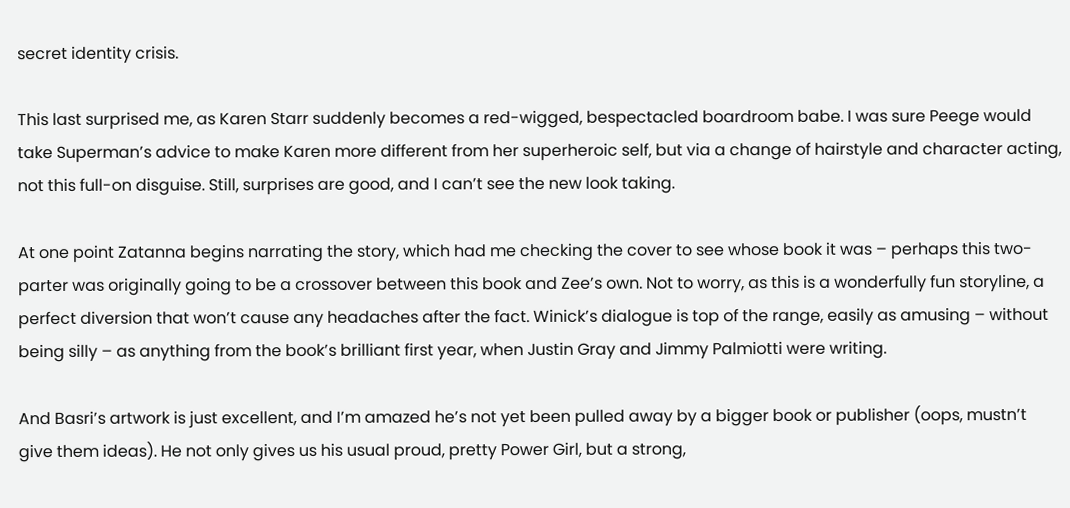secret identity crisis.

This last surprised me, as Karen Starr suddenly becomes a red-wigged, bespectacled boardroom babe. I was sure Peege would take Superman’s advice to make Karen more different from her superheroic self, but via a change of hairstyle and character acting, not this full-on disguise. Still, surprises are good, and I can’t see the new look taking.

At one point Zatanna begins narrating the story, which had me checking the cover to see whose book it was – perhaps this two-parter was originally going to be a crossover between this book and Zee’s own. Not to worry, as this is a wonderfully fun storyline, a perfect diversion that won’t cause any headaches after the fact. Winick’s dialogue is top of the range, easily as amusing – without being silly – as anything from the book’s brilliant first year, when Justin Gray and Jimmy Palmiotti were writing.

And Basri’s artwork is just excellent, and I’m amazed he’s not yet been pulled away by a bigger book or publisher (oops, mustn’t give them ideas). He not only gives us his usual proud, pretty Power Girl, but a strong,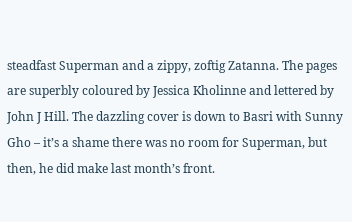steadfast Superman and a zippy, zoftig Zatanna. The pages are superbly coloured by Jessica Kholinne and lettered by John J Hill. The dazzling cover is down to Basri with Sunny Gho – it’s a shame there was no room for Superman, but then, he did make last month’s front.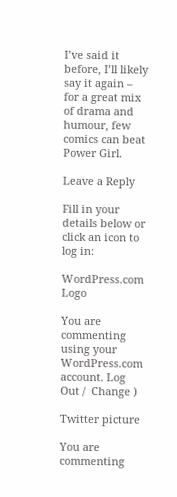I’ve said it before, I’ll likely say it again – for a great mix of drama and humour, few comics can beat Power Girl.

Leave a Reply

Fill in your details below or click an icon to log in:

WordPress.com Logo

You are commenting using your WordPress.com account. Log Out /  Change )

Twitter picture

You are commenting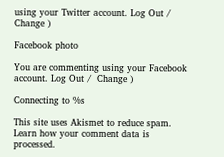using your Twitter account. Log Out /  Change )

Facebook photo

You are commenting using your Facebook account. Log Out /  Change )

Connecting to %s

This site uses Akismet to reduce spam. Learn how your comment data is processed.